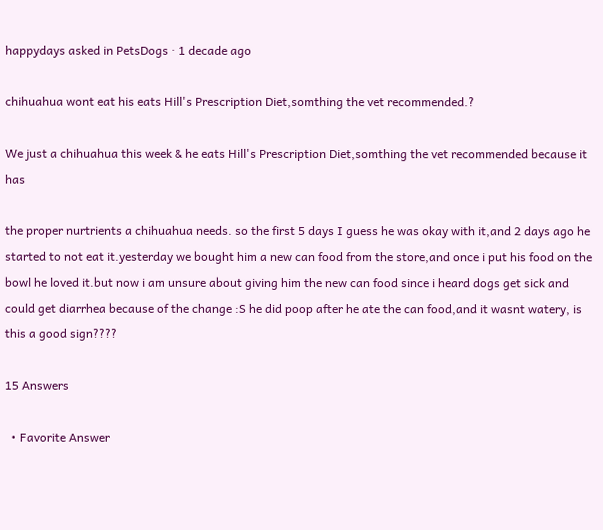happydays asked in PetsDogs · 1 decade ago

chihuahua wont eat his eats Hill's Prescription Diet,somthing the vet recommended.?

We just a chihuahua this week & he eats Hill's Prescription Diet,somthing the vet recommended because it has

the proper nurtrients a chihuahua needs. so the first 5 days I guess he was okay with it,and 2 days ago he started to not eat it.yesterday we bought him a new can food from the store,and once i put his food on the bowl he loved it.but now i am unsure about giving him the new can food since i heard dogs get sick and could get diarrhea because of the change :S he did poop after he ate the can food,and it wasnt watery, is this a good sign????

15 Answers

  • Favorite Answer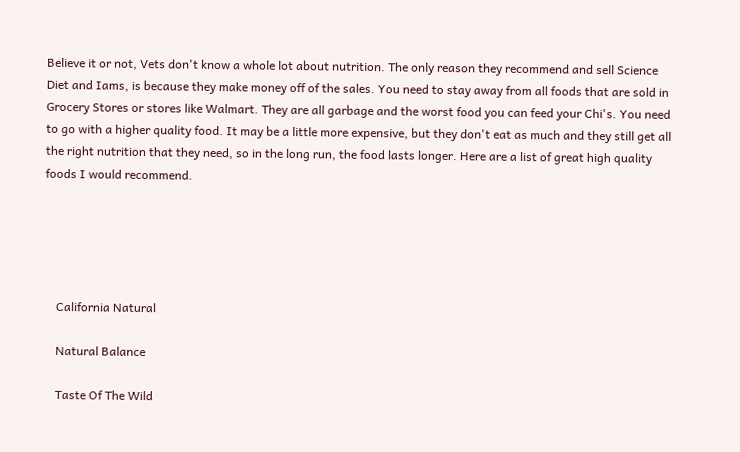Believe it or not, Vets don't know a whole lot about nutrition. The only reason they recommend and sell Science Diet and Iams, is because they make money off of the sales. You need to stay away from all foods that are sold in Grocery Stores or stores like Walmart. They are all garbage and the worst food you can feed your Chi's. You need to go with a higher quality food. It may be a little more expensive, but they don't eat as much and they still get all the right nutrition that they need, so in the long run, the food lasts longer. Here are a list of great high quality foods I would recommend.





    California Natural

    Natural Balance

    Taste Of The Wild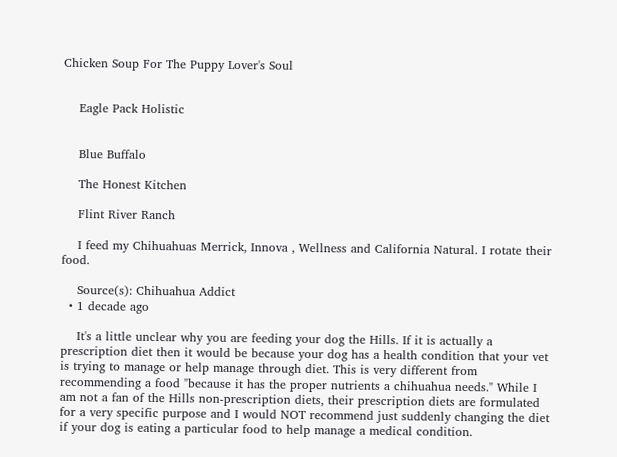Chicken Soup For The Puppy Lover's Soul


    Eagle Pack Holistic


    Blue Buffalo

    The Honest Kitchen

    Flint River Ranch

    I feed my Chihuahuas Merrick, Innova , Wellness and California Natural. I rotate their food.

    Source(s): Chihuahua Addict
  • 1 decade ago

    It's a little unclear why you are feeding your dog the Hills. If it is actually a prescription diet then it would be because your dog has a health condition that your vet is trying to manage or help manage through diet. This is very different from recommending a food "because it has the proper nutrients a chihuahua needs." While I am not a fan of the Hills non-prescription diets, their prescription diets are formulated for a very specific purpose and I would NOT recommend just suddenly changing the diet if your dog is eating a particular food to help manage a medical condition.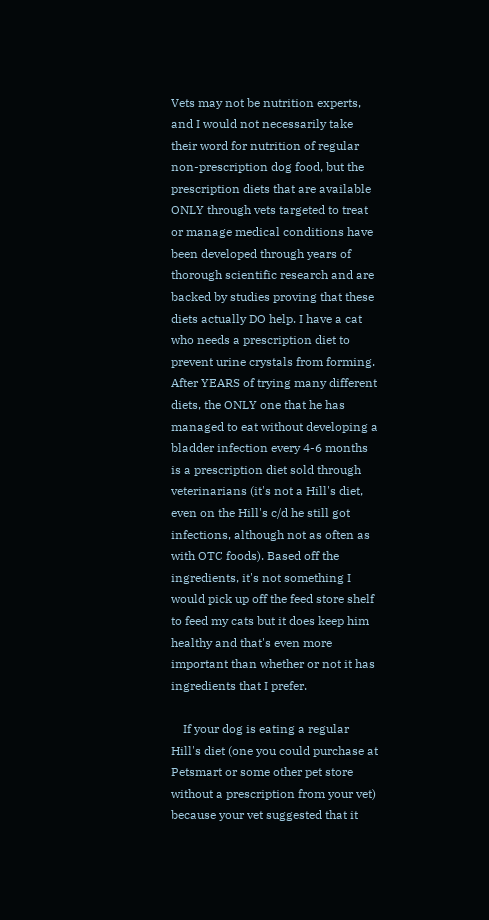Vets may not be nutrition experts, and I would not necessarily take their word for nutrition of regular non-prescription dog food, but the prescription diets that are available ONLY through vets targeted to treat or manage medical conditions have been developed through years of thorough scientific research and are backed by studies proving that these diets actually DO help. I have a cat who needs a prescription diet to prevent urine crystals from forming. After YEARS of trying many different diets, the ONLY one that he has managed to eat without developing a bladder infection every 4-6 months is a prescription diet sold through veterinarians (it's not a Hill's diet, even on the Hill's c/d he still got infections, although not as often as with OTC foods). Based off the ingredients, it's not something I would pick up off the feed store shelf to feed my cats but it does keep him healthy and that's even more important than whether or not it has ingredients that I prefer.

    If your dog is eating a regular Hill's diet (one you could purchase at Petsmart or some other pet store without a prescription from your vet) because your vet suggested that it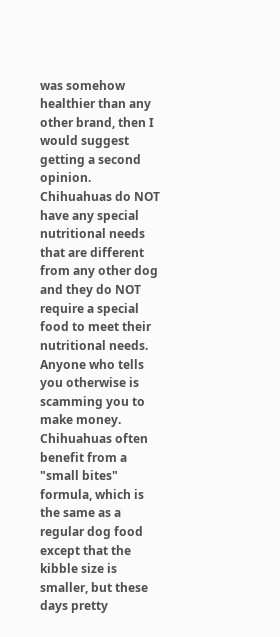was somehow healthier than any other brand, then I would suggest getting a second opinion. Chihuahuas do NOT have any special nutritional needs that are different from any other dog and they do NOT require a special food to meet their nutritional needs. Anyone who tells you otherwise is scamming you to make money. Chihuahuas often benefit from a "small bites" formula, which is the same as a regular dog food except that the kibble size is smaller, but these days pretty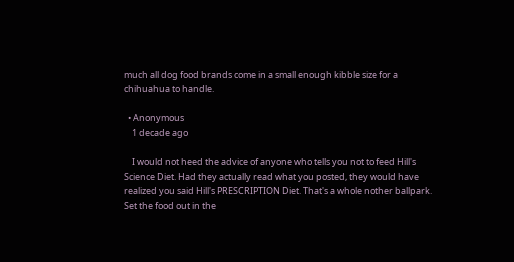much all dog food brands come in a small enough kibble size for a chihuahua to handle.

  • Anonymous
    1 decade ago

    I would not heed the advice of anyone who tells you not to feed Hill's Science Diet. Had they actually read what you posted, they would have realized you said Hill's PRESCRIPTION Diet. That's a whole nother ballpark. Set the food out in the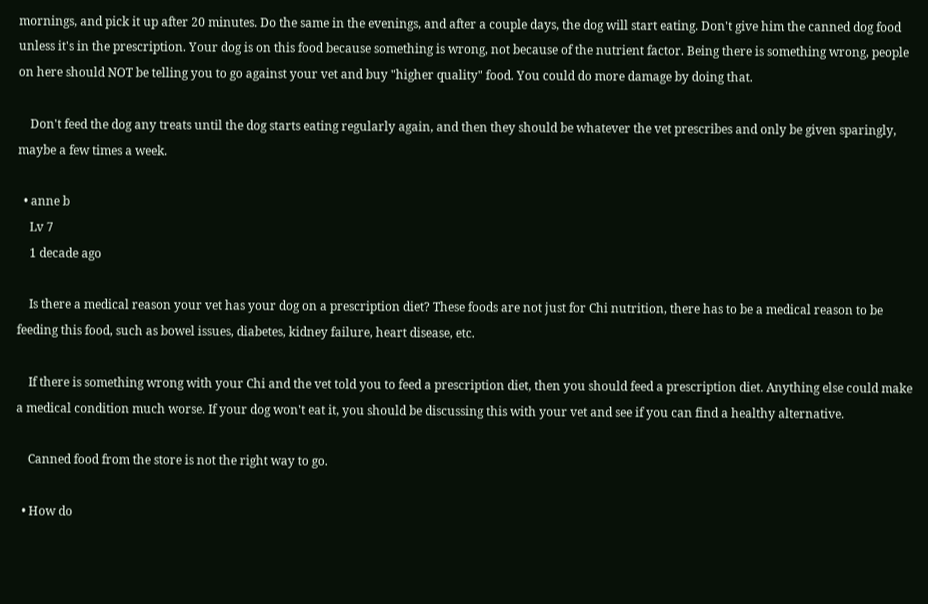mornings, and pick it up after 20 minutes. Do the same in the evenings, and after a couple days, the dog will start eating. Don't give him the canned dog food unless it's in the prescription. Your dog is on this food because something is wrong, not because of the nutrient factor. Being there is something wrong, people on here should NOT be telling you to go against your vet and buy "higher quality" food. You could do more damage by doing that.

    Don't feed the dog any treats until the dog starts eating regularly again, and then they should be whatever the vet prescribes and only be given sparingly, maybe a few times a week.

  • anne b
    Lv 7
    1 decade ago

    Is there a medical reason your vet has your dog on a prescription diet? These foods are not just for Chi nutrition, there has to be a medical reason to be feeding this food, such as bowel issues, diabetes, kidney failure, heart disease, etc.

    If there is something wrong with your Chi and the vet told you to feed a prescription diet, then you should feed a prescription diet. Anything else could make a medical condition much worse. If your dog won't eat it, you should be discussing this with your vet and see if you can find a healthy alternative.

    Canned food from the store is not the right way to go.

  • How do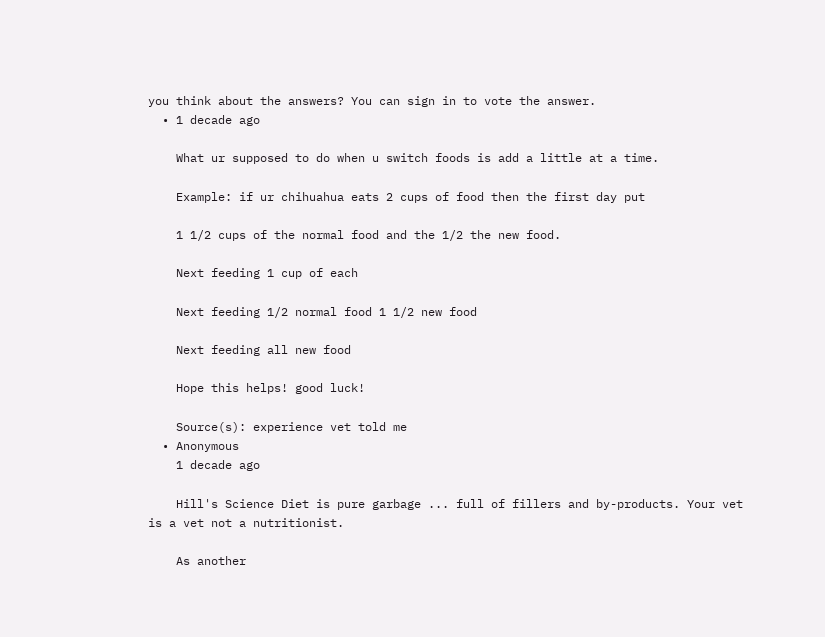you think about the answers? You can sign in to vote the answer.
  • 1 decade ago

    What ur supposed to do when u switch foods is add a little at a time.

    Example: if ur chihuahua eats 2 cups of food then the first day put

    1 1/2 cups of the normal food and the 1/2 the new food.

    Next feeding 1 cup of each

    Next feeding 1/2 normal food 1 1/2 new food

    Next feeding all new food

    Hope this helps! good luck!

    Source(s): experience vet told me
  • Anonymous
    1 decade ago

    Hill's Science Diet is pure garbage ... full of fillers and by-products. Your vet is a vet not a nutritionist.

    As another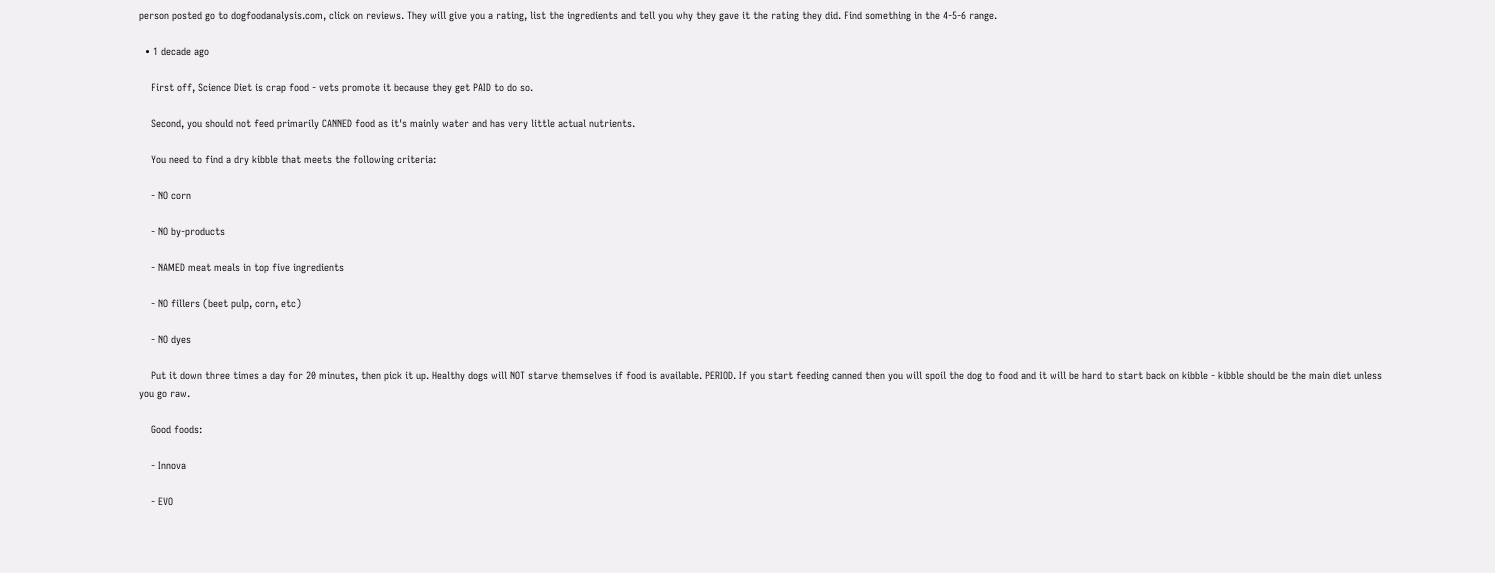person posted go to dogfoodanalysis.com, click on reviews. They will give you a rating, list the ingredients and tell you why they gave it the rating they did. Find something in the 4-5-6 range.

  • 1 decade ago

    First off, Science Diet is crap food - vets promote it because they get PAID to do so.

    Second, you should not feed primarily CANNED food as it's mainly water and has very little actual nutrients.

    You need to find a dry kibble that meets the following criteria:

    - NO corn

    - NO by-products

    - NAMED meat meals in top five ingredients

    - NO fillers (beet pulp, corn, etc)

    - NO dyes

    Put it down three times a day for 20 minutes, then pick it up. Healthy dogs will NOT starve themselves if food is available. PERIOD. If you start feeding canned then you will spoil the dog to food and it will be hard to start back on kibble - kibble should be the main diet unless you go raw.

    Good foods:

    - Innova

    - EVO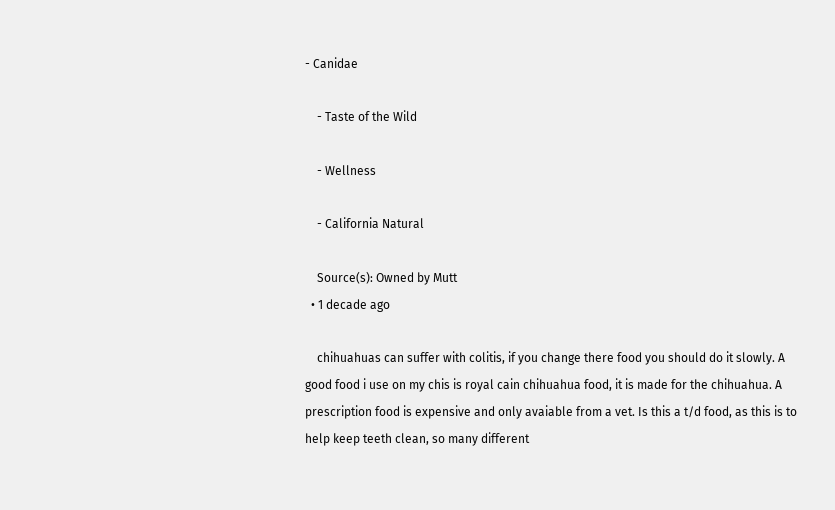- Canidae

    - Taste of the Wild

    - Wellness

    - California Natural

    Source(s): Owned by Mutt
  • 1 decade ago

    chihuahuas can suffer with colitis, if you change there food you should do it slowly. A good food i use on my chis is royal cain chihuahua food, it is made for the chihuahua. A prescription food is expensive and only avaiable from a vet. Is this a t/d food, as this is to help keep teeth clean, so many different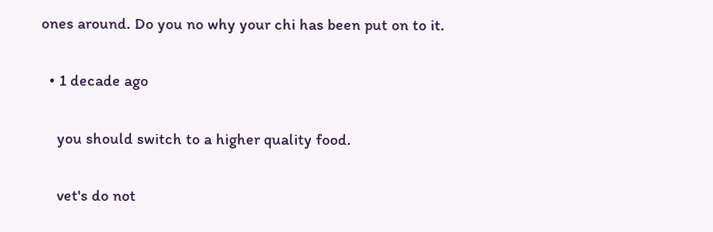ones around. Do you no why your chi has been put on to it.

  • 1 decade ago

    you should switch to a higher quality food.

    vet's do not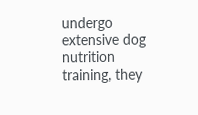undergo extensive dog nutrition training, they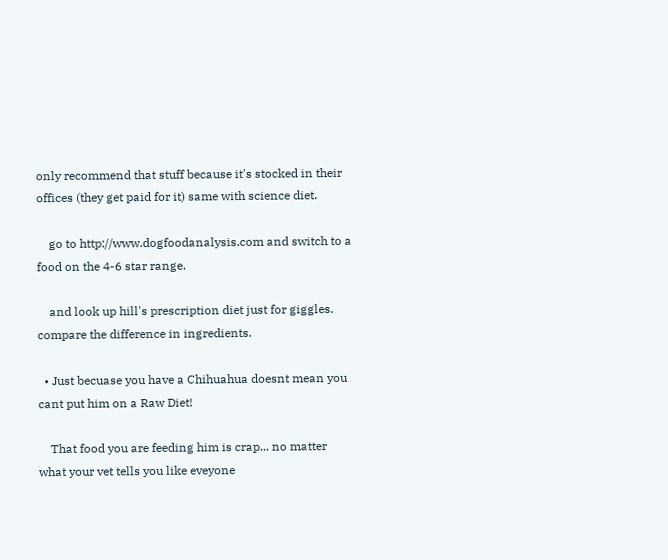only recommend that stuff because it's stocked in their offices (they get paid for it) same with science diet.

    go to http://www.dogfoodanalysis.com and switch to a food on the 4-6 star range.

    and look up hill's prescription diet just for giggles. compare the difference in ingredients.

  • Just becuase you have a Chihuahua doesnt mean you cant put him on a Raw Diet!

    That food you are feeding him is crap... no matter what your vet tells you like eveyone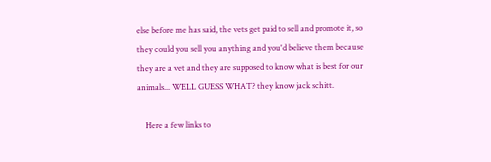else before me has said, the vets get paid to sell and promote it, so they could you sell you anything and you'd believe them because they are a vet and they are supposed to know what is best for our animals... WELL GUESS WHAT? they know jack schitt.

    Here a few links to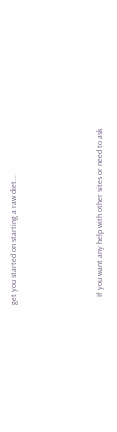get you started on starting a raw diet...




    If you want any help with other sites or need to ask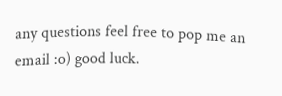any questions feel free to pop me an email :o) good luck.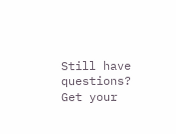Still have questions? Get your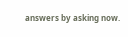answers by asking now.